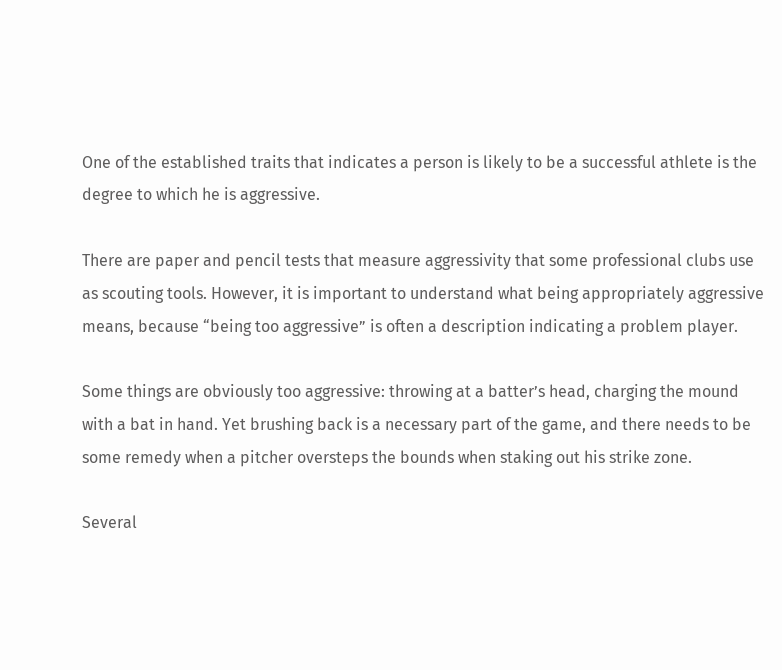One of the established traits that indicates a person is likely to be a successful athlete is the degree to which he is aggressive.

There are paper and pencil tests that measure aggressivity that some professional clubs use as scouting tools. However, it is important to understand what being appropriately aggressive means, because “being too aggressive” is often a description indicating a problem player.

Some things are obviously too aggressive: throwing at a batter’s head, charging the mound with a bat in hand. Yet brushing back is a necessary part of the game, and there needs to be some remedy when a pitcher oversteps the bounds when staking out his strike zone.

Several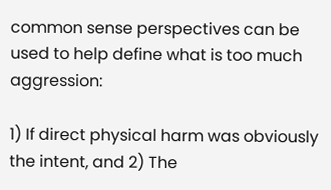common sense perspectives can be used to help define what is too much aggression:

1) If direct physical harm was obviously the intent, and 2) The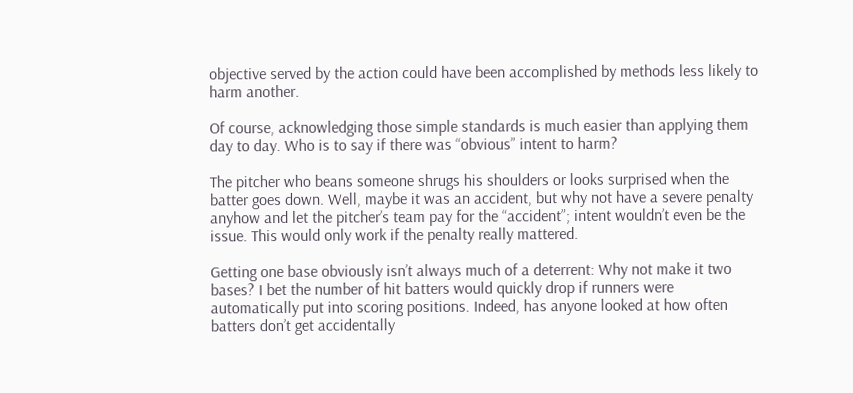objective served by the action could have been accomplished by methods less likely to harm another.

Of course, acknowledging those simple standards is much easier than applying them day to day. Who is to say if there was “obvious” intent to harm?

The pitcher who beans someone shrugs his shoulders or looks surprised when the batter goes down. Well, maybe it was an accident, but why not have a severe penalty anyhow and let the pitcher’s team pay for the “accident”; intent wouldn’t even be the issue. This would only work if the penalty really mattered.

Getting one base obviously isn’t always much of a deterrent: Why not make it two bases? I bet the number of hit batters would quickly drop if runners were automatically put into scoring positions. Indeed, has anyone looked at how often batters don’t get accidentally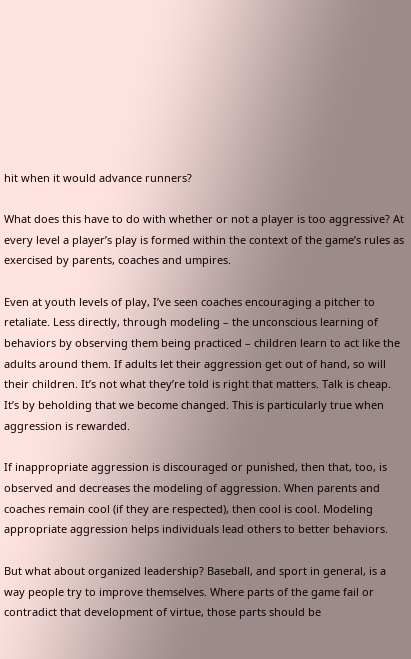hit when it would advance runners?

What does this have to do with whether or not a player is too aggressive? At every level a player’s play is formed within the context of the game’s rules as exercised by parents, coaches and umpires.

Even at youth levels of play, I’ve seen coaches encouraging a pitcher to retaliate. Less directly, through modeling – the unconscious learning of behaviors by observing them being practiced – children learn to act like the adults around them. If adults let their aggression get out of hand, so will their children. It’s not what they’re told is right that matters. Talk is cheap. It’s by beholding that we become changed. This is particularly true when aggression is rewarded.

If inappropriate aggression is discouraged or punished, then that, too, is observed and decreases the modeling of aggression. When parents and coaches remain cool (if they are respected), then cool is cool. Modeling appropriate aggression helps individuals lead others to better behaviors.

But what about organized leadership? Baseball, and sport in general, is a way people try to improve themselves. Where parts of the game fail or contradict that development of virtue, those parts should be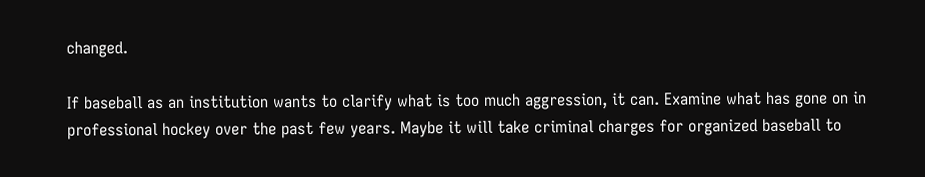changed.

If baseball as an institution wants to clarify what is too much aggression, it can. Examine what has gone on in professional hockey over the past few years. Maybe it will take criminal charges for organized baseball to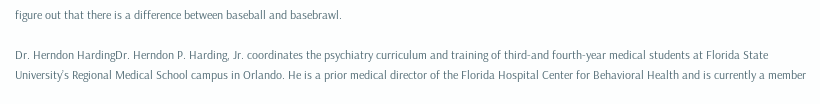figure out that there is a difference between baseball and basebrawl.

Dr. Herndon HardingDr. Herndon P. Harding, Jr. coordinates the psychiatry curriculum and training of third-and fourth-year medical students at Florida State University’s Regional Medical School campus in Orlando. He is a prior medical director of the Florida Hospital Center for Behavioral Health and is currently a member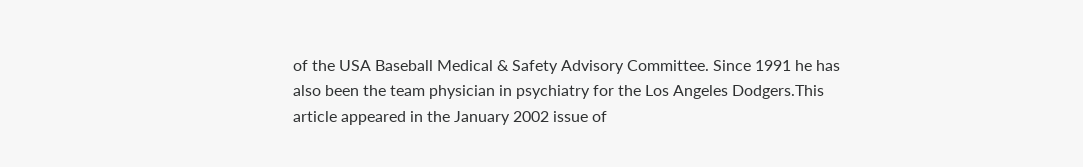of the USA Baseball Medical & Safety Advisory Committee. Since 1991 he has also been the team physician in psychiatry for the Los Angeles Dodgers.This article appeared in the January 2002 issue of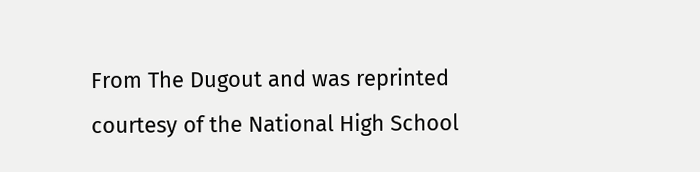From The Dugout and was reprinted courtesy of the National High School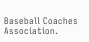Baseball Coaches Association.